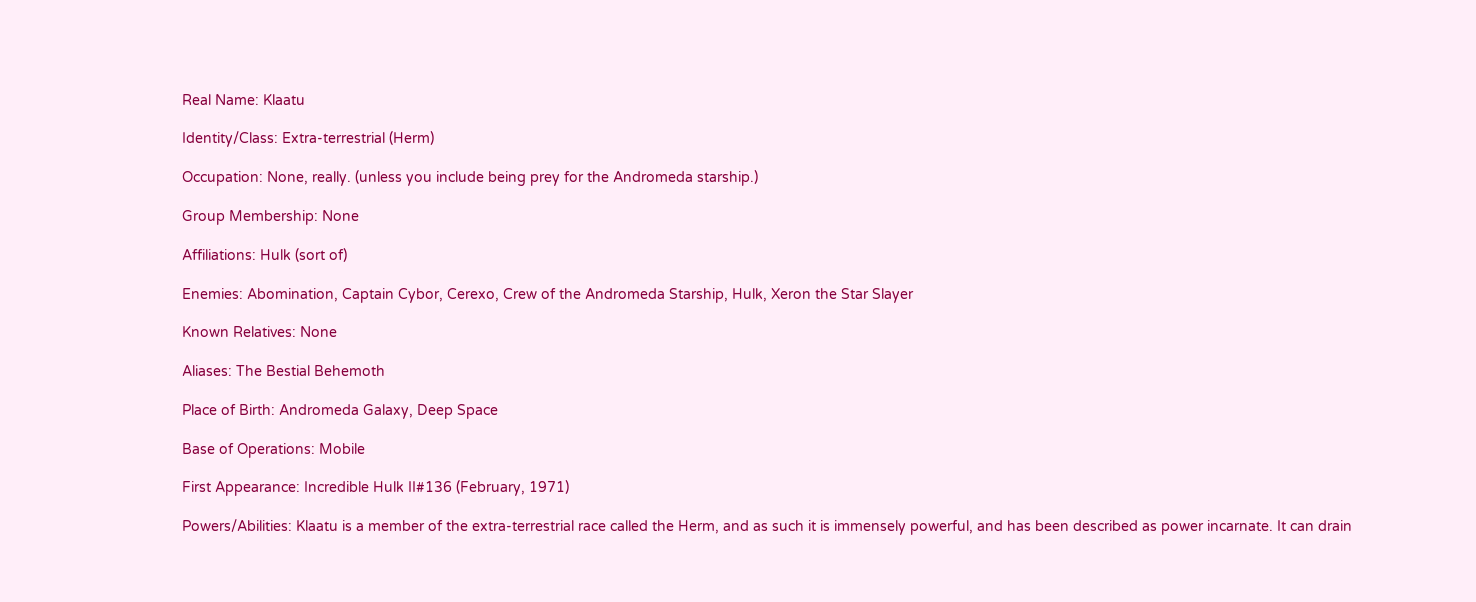Real Name: Klaatu

Identity/Class: Extra-terrestrial (Herm)

Occupation: None, really. (unless you include being prey for the Andromeda starship.)

Group Membership: None

Affiliations: Hulk (sort of)

Enemies: Abomination, Captain Cybor, Cerexo, Crew of the Andromeda Starship, Hulk, Xeron the Star Slayer

Known Relatives: None

Aliases: The Bestial Behemoth

Place of Birth: Andromeda Galaxy, Deep Space

Base of Operations: Mobile

First Appearance: Incredible Hulk II#136 (February, 1971)

Powers/Abilities: Klaatu is a member of the extra-terrestrial race called the Herm, and as such it is immensely powerful, and has been described as power incarnate. It can drain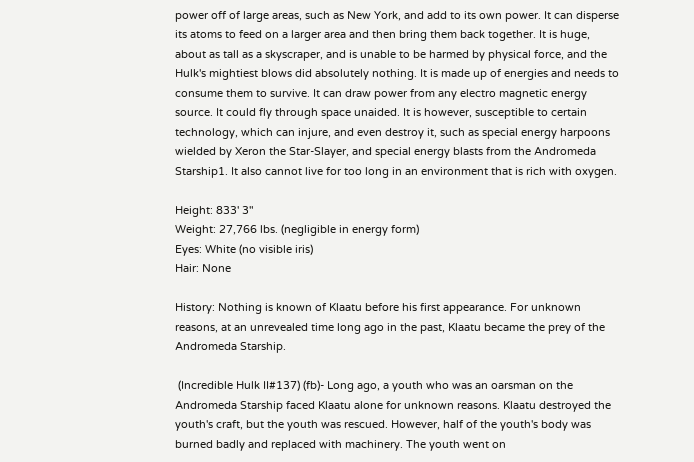power off of large areas, such as New York, and add to its own power. It can disperse its atoms to feed on a larger area and then bring them back together. It is huge, about as tall as a skyscraper, and is unable to be harmed by physical force, and the Hulk's mightiest blows did absolutely nothing. It is made up of energies and needs to consume them to survive. It can draw power from any electro magnetic energy source. It could fly through space unaided. It is however, susceptible to certain technology, which can injure, and even destroy it, such as special energy harpoons wielded by Xeron the Star-Slayer, and special energy blasts from the Andromeda Starship1. It also cannot live for too long in an environment that is rich with oxygen.

Height: 833' 3"
Weight: 27,766 lbs. (negligible in energy form)
Eyes: White (no visible iris)
Hair: None

History: Nothing is known of Klaatu before his first appearance. For unknown reasons, at an unrevealed time long ago in the past, Klaatu became the prey of the Andromeda Starship.

 (Incredible Hulk II#137) (fb)- Long ago, a youth who was an oarsman on the Andromeda Starship faced Klaatu alone for unknown reasons. Klaatu destroyed the youth's craft, but the youth was rescued. However, half of the youth's body was burned badly and replaced with machinery. The youth went on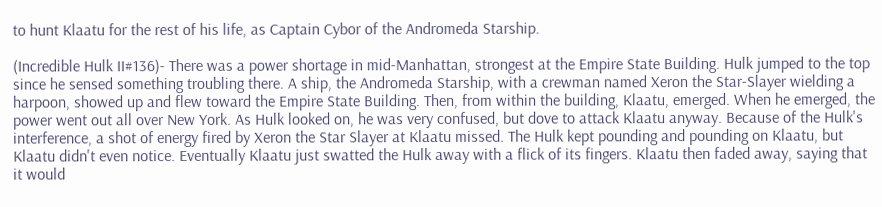to hunt Klaatu for the rest of his life, as Captain Cybor of the Andromeda Starship.

(Incredible Hulk II#136)- There was a power shortage in mid-Manhattan, strongest at the Empire State Building. Hulk jumped to the top since he sensed something troubling there. A ship, the Andromeda Starship, with a crewman named Xeron the Star-Slayer wielding a harpoon, showed up and flew toward the Empire State Building. Then, from within the building, Klaatu, emerged. When he emerged, the power went out all over New York. As Hulk looked on, he was very confused, but dove to attack Klaatu anyway. Because of the Hulk's interference, a shot of energy fired by Xeron the Star Slayer at Klaatu missed. The Hulk kept pounding and pounding on Klaatu, but Klaatu didn't even notice. Eventually Klaatu just swatted the Hulk away with a flick of its fingers. Klaatu then faded away, saying that it would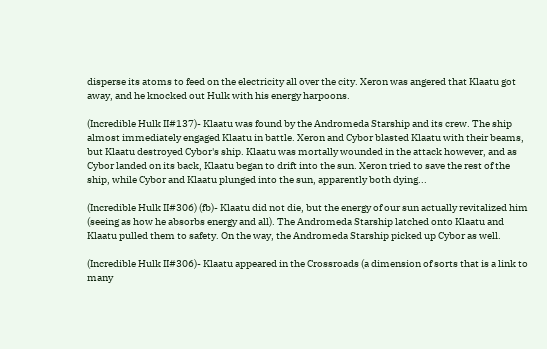disperse its atoms to feed on the electricity all over the city. Xeron was angered that Klaatu got away, and he knocked out Hulk with his energy harpoons.

(Incredible Hulk II#137)- Klaatu was found by the Andromeda Starship and its crew. The ship almost immediately engaged Klaatu in battle. Xeron and Cybor blasted Klaatu with their beams, but Klaatu destroyed Cybor's ship. Klaatu was mortally wounded in the attack however, and as Cybor landed on its back, Klaatu began to drift into the sun. Xeron tried to save the rest of the ship, while Cybor and Klaatu plunged into the sun, apparently both dying...

(Incredible Hulk II#306) (fb)- Klaatu did not die, but the energy of our sun actually revitalized him (seeing as how he absorbs energy and all). The Andromeda Starship latched onto Klaatu and Klaatu pulled them to safety. On the way, the Andromeda Starship picked up Cybor as well.

(Incredible Hulk II#306)- Klaatu appeared in the Crossroads (a dimension of sorts that is a link to many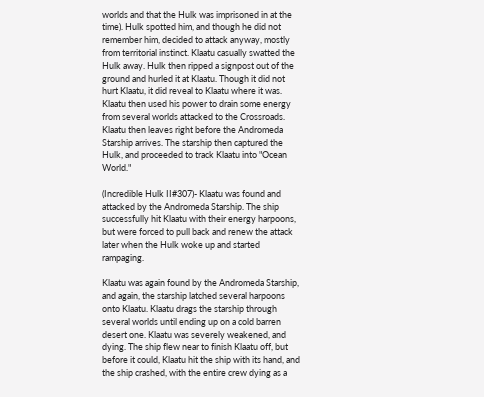worlds and that the Hulk was imprisoned in at the time). Hulk spotted him, and though he did not remember him, decided to attack anyway, mostly from territorial instinct. Klaatu casually swatted the Hulk away. Hulk then ripped a signpost out of the ground and hurled it at Klaatu. Though it did not hurt Klaatu, it did reveal to Klaatu where it was. Klaatu then used his power to drain some energy from several worlds attacked to the Crossroads. Klaatu then leaves right before the Andromeda  Starship arrives. The starship then captured the Hulk, and proceeded to track Klaatu into "Ocean World."

(Incredible Hulk II#307)- Klaatu was found and attacked by the Andromeda Starship. The ship successfully hit Klaatu with their energy harpoons, but were forced to pull back and renew the attack later when the Hulk woke up and started rampaging.

Klaatu was again found by the Andromeda Starship, and again, the starship latched several harpoons onto Klaatu. Klaatu drags the starship through several worlds until ending up on a cold barren desert one. Klaatu was severely weakened, and dying. The ship flew near to finish Klaatu off, but before it could, Klaatu hit the ship with its hand, and the ship crashed, with the entire crew dying as a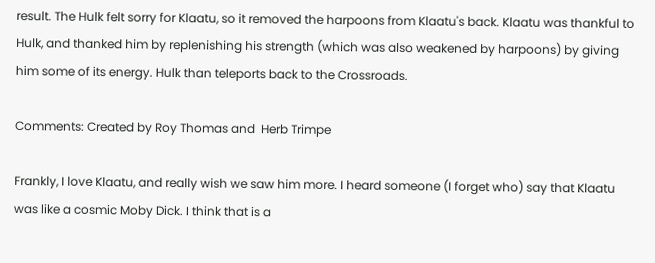result. The Hulk felt sorry for Klaatu, so it removed the harpoons from Klaatu's back. Klaatu was thankful to Hulk, and thanked him by replenishing his strength (which was also weakened by harpoons) by giving him some of its energy. Hulk than teleports back to the Crossroads.

Comments: Created by Roy Thomas and  Herb Trimpe

Frankly, I love Klaatu, and really wish we saw him more. I heard someone (I forget who) say that Klaatu was like a cosmic Moby Dick. I think that is a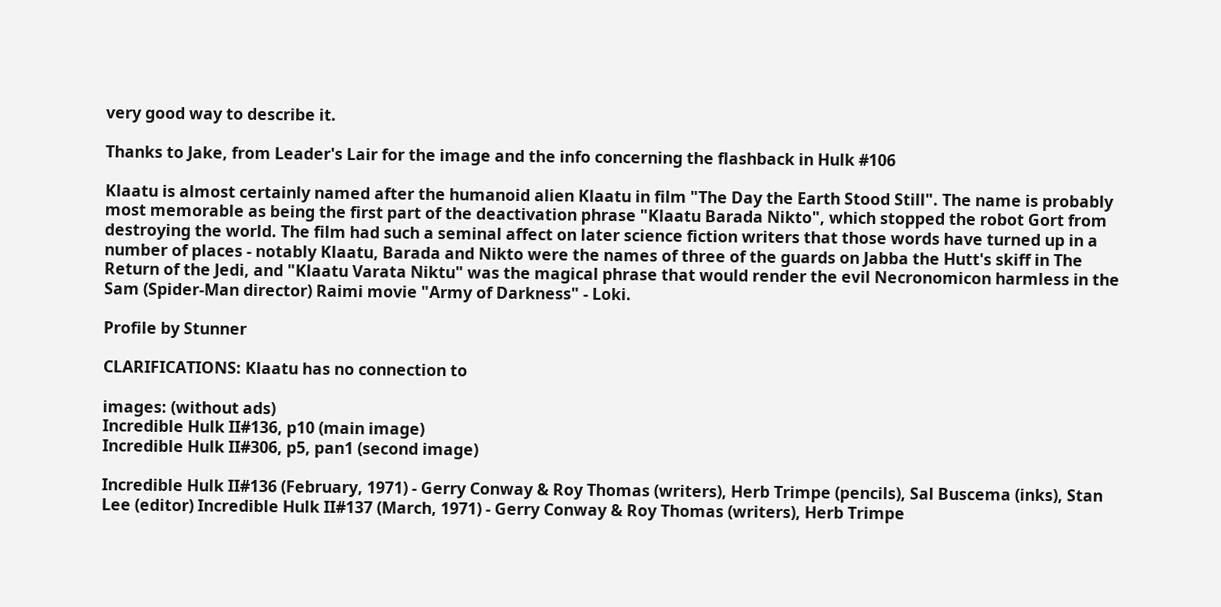very good way to describe it.

Thanks to Jake, from Leader's Lair for the image and the info concerning the flashback in Hulk #106

Klaatu is almost certainly named after the humanoid alien Klaatu in film "The Day the Earth Stood Still". The name is probably most memorable as being the first part of the deactivation phrase "Klaatu Barada Nikto", which stopped the robot Gort from destroying the world. The film had such a seminal affect on later science fiction writers that those words have turned up in a number of places - notably Klaatu, Barada and Nikto were the names of three of the guards on Jabba the Hutt's skiff in The Return of the Jedi, and "Klaatu Varata Niktu" was the magical phrase that would render the evil Necronomicon harmless in the Sam (Spider-Man director) Raimi movie "Army of Darkness" - Loki.

Profile by Stunner

CLARIFICATIONS: Klaatu has no connection to

images: (without ads)
Incredible Hulk II#136, p10 (main image)
Incredible Hulk II#306, p5, pan1 (second image)

Incredible Hulk II#136 (February, 1971) - Gerry Conway & Roy Thomas (writers), Herb Trimpe (pencils), Sal Buscema (inks), Stan Lee (editor) Incredible Hulk II#137 (March, 1971) - Gerry Conway & Roy Thomas (writers), Herb Trimpe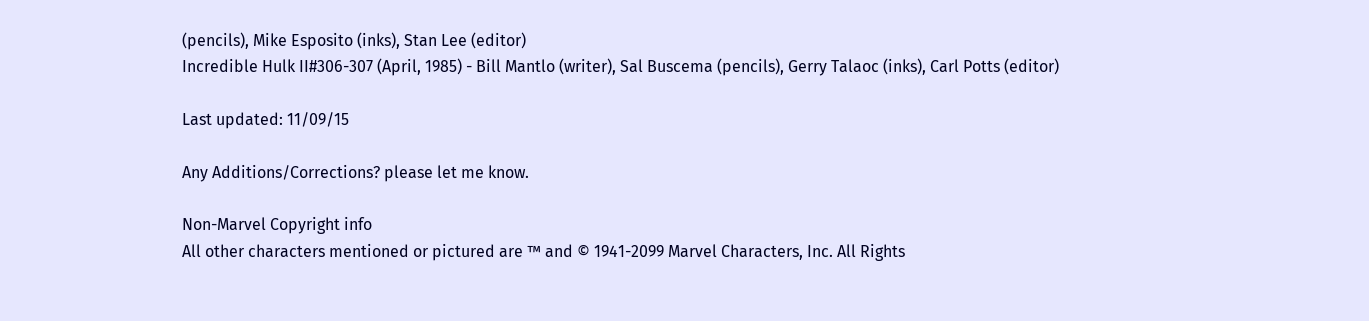(pencils), Mike Esposito (inks), Stan Lee (editor)
Incredible Hulk II#306-307 (April, 1985) - Bill Mantlo (writer), Sal Buscema (pencils), Gerry Talaoc (inks), Carl Potts (editor)

Last updated: 11/09/15

Any Additions/Corrections? please let me know.

Non-Marvel Copyright info
All other characters mentioned or pictured are ™ and © 1941-2099 Marvel Characters, Inc. All Rights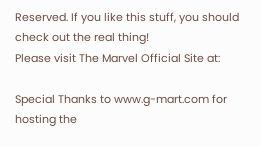Reserved. If you like this stuff, you should check out the real thing!
Please visit The Marvel Official Site at:

Special Thanks to www.g-mart.com for hosting the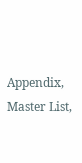Appendix, Master List,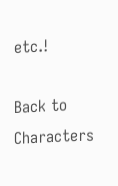etc.!

Back to Characters